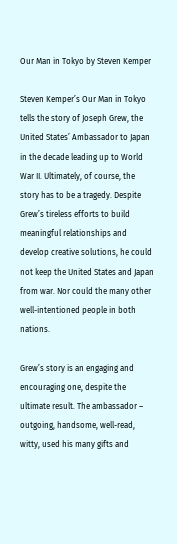Our Man in Tokyo by Steven Kemper

Steven Kemper’s Our Man in Tokyo tells the story of Joseph Grew, the United States’ Ambassador to Japan in the decade leading up to World War II. Ultimately, of course, the story has to be a tragedy. Despite Grew’s tireless efforts to build meaningful relationships and develop creative solutions, he could not keep the United States and Japan from war. Nor could the many other well-intentioned people in both nations.

Grew’s story is an engaging and encouraging one, despite the ultimate result. The ambassador – outgoing, handsome, well-read, witty, used his many gifts and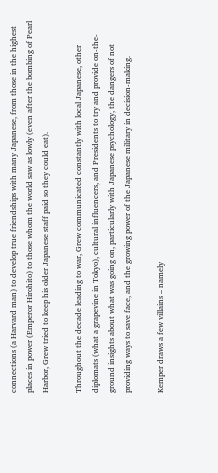connections (a Harvard man) to develop true friendships with many Japanese, from those in the highest places in power (Emperor Hirohito) to those whom the world saw as lowly (even after the bombing of Pearl Harbor, Grew tried to keep his older Japanese staff paid so they could eat).

Throughout the decade leading to war, Grew communicated constantly with local Japanese, other diplomats (what a grapevine in Tokyo), cultural influencers, and Presidents to try and provide on-the-ground insights about what was going on, particularly with Japanese psychology, the dangers of not providing ways to save face, and the growing power of the Japanese military in decision-making.

Kemper draws a few villains – namely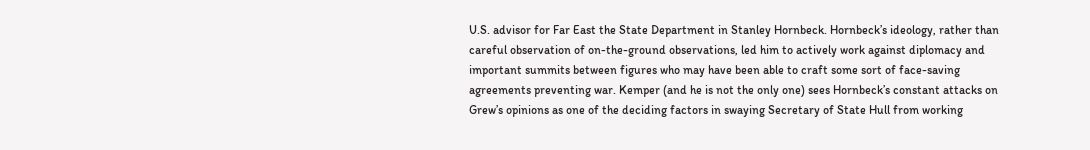U.S. advisor for Far East the State Department in Stanley Hornbeck. Hornbeck’s ideology, rather than careful observation of on-the-ground observations, led him to actively work against diplomacy and important summits between figures who may have been able to craft some sort of face-saving agreements preventing war. Kemper (and he is not the only one) sees Hornbeck’s constant attacks on Grew’s opinions as one of the deciding factors in swaying Secretary of State Hull from working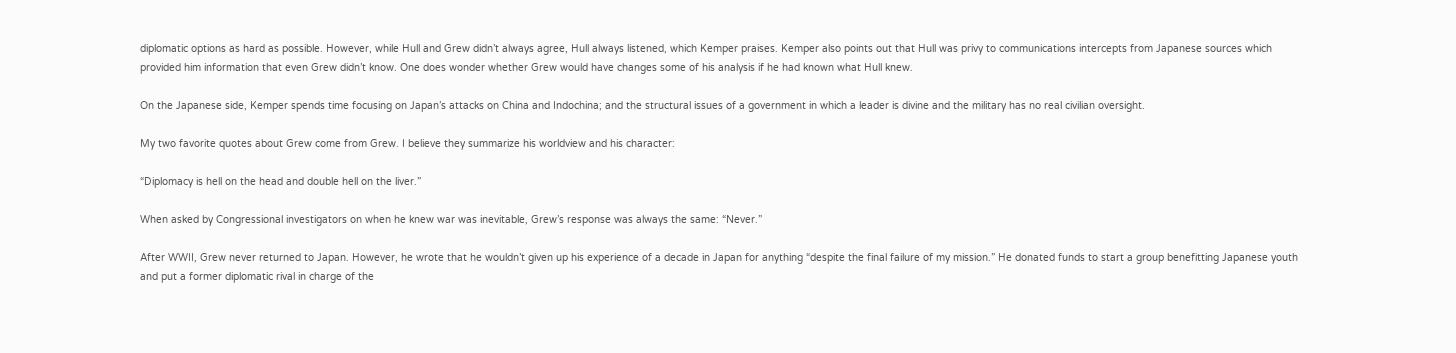diplomatic options as hard as possible. However, while Hull and Grew didn’t always agree, Hull always listened, which Kemper praises. Kemper also points out that Hull was privy to communications intercepts from Japanese sources which provided him information that even Grew didn’t know. One does wonder whether Grew would have changes some of his analysis if he had known what Hull knew.

On the Japanese side, Kemper spends time focusing on Japan’s attacks on China and Indochina; and the structural issues of a government in which a leader is divine and the military has no real civilian oversight.

My two favorite quotes about Grew come from Grew. I believe they summarize his worldview and his character:

“Diplomacy is hell on the head and double hell on the liver.”

When asked by Congressional investigators on when he knew war was inevitable, Grew’s response was always the same: “Never.”

After WWII, Grew never returned to Japan. However, he wrote that he wouldn’t given up his experience of a decade in Japan for anything “despite the final failure of my mission.” He donated funds to start a group benefitting Japanese youth and put a former diplomatic rival in charge of the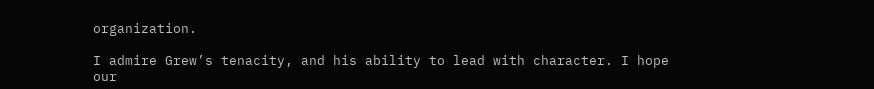organization.

I admire Grew’s tenacity, and his ability to lead with character. I hope our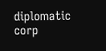diplomatic corp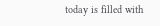today is filled with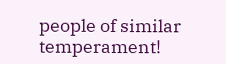people of similar temperament!